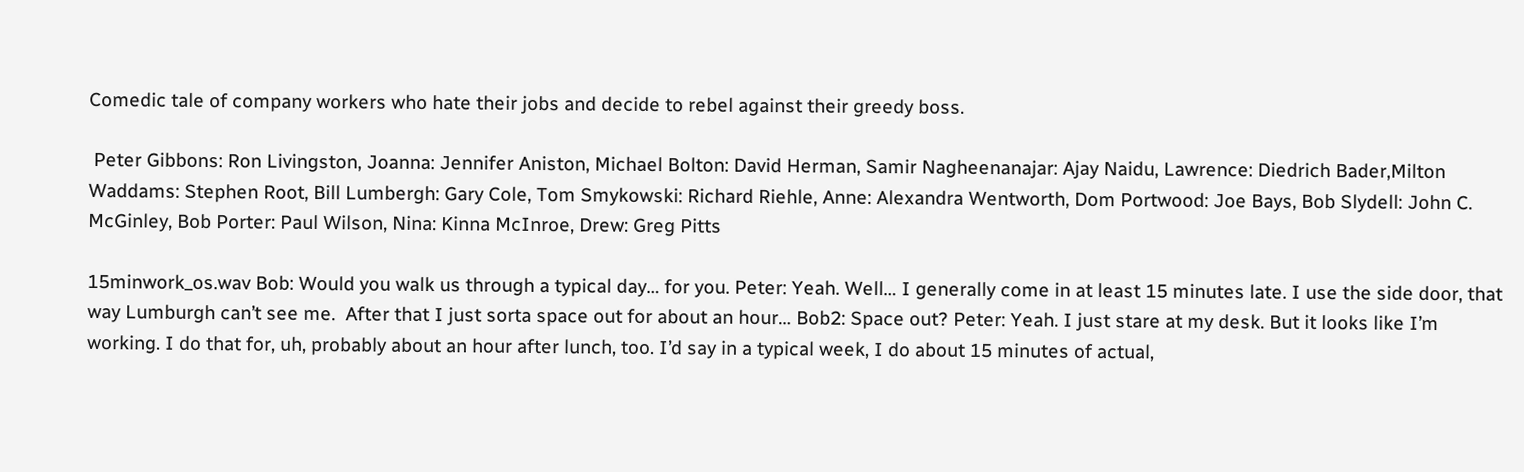Comedic tale of company workers who hate their jobs and decide to rebel against their greedy boss.

 Peter Gibbons: Ron Livingston, Joanna: Jennifer Aniston, Michael Bolton: David Herman, Samir Nagheenanajar: Ajay Naidu, Lawrence: Diedrich Bader,Milton Waddams: Stephen Root, Bill Lumbergh: Gary Cole, Tom Smykowski: Richard Riehle, Anne: Alexandra Wentworth, Dom Portwood: Joe Bays, Bob Slydell: John C. McGinley, Bob Porter: Paul Wilson, Nina: Kinna McInroe, Drew: Greg Pitts

15minwork_os.wav Bob: Would you walk us through a typical day… for you. Peter: Yeah. Well… I generally come in at least 15 minutes late. I use the side door, that way Lumburgh can’t see me.  After that I just sorta space out for about an hour… Bob2: Space out? Peter: Yeah. I just stare at my desk. But it looks like I’m working. I do that for, uh, probably about an hour after lunch, too. I’d say in a typical week, I do about 15 minutes of actual,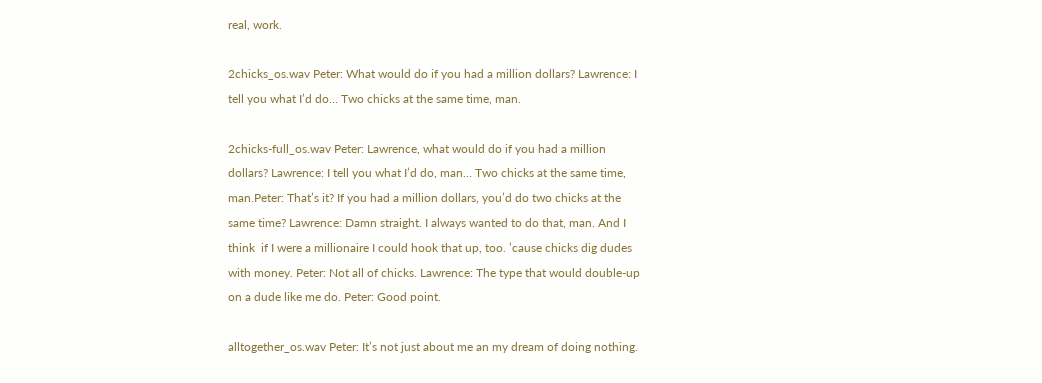real, work.

2chicks_os.wav Peter: What would do if you had a million dollars? Lawrence: I tell you what I’d do… Two chicks at the same time, man.

2chicks-full_os.wav Peter: Lawrence, what would do if you had a million dollars? Lawrence: I tell you what I’d do, man… Two chicks at the same time, man.Peter: That’s it? If you had a million dollars, you’d do two chicks at the same time? Lawrence: Damn straight. I always wanted to do that, man. And I think  if I were a millionaire I could hook that up, too. ’cause chicks dig dudes with money. Peter: Not all of chicks. Lawrence: The type that would double-up on a dude like me do. Peter: Good point.

alltogether_os.wav Peter: It’s not just about me an my dream of doing nothing.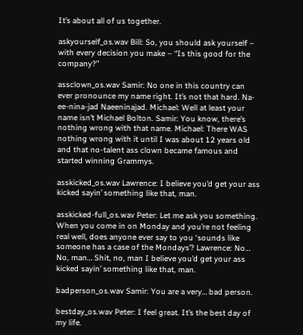It’s about all of us together.

askyourself_os.wav Bill: So, you should ask yourself – with every decision you make – “Is this good for the company?”

assclown_os.wav Samir: No one in this country can ever pronounce my name right. It’s not that hard. Na-ee-nina-jad Naeeninajad. Michael: Well at least your name isn’t Michael Bolton. Samir: You know, there’s nothing wrong with that name. Michael: There WAS nothing wrong with it until I was about 12 years old and that no-talent ass clown became famous and started winning Grammys.

asskicked_os.wav Lawrence: I believe you’d get your ass kicked sayin’ something like that, man.

asskicked-full_os.wav Peter: Let me ask you something. When you come in on Monday and you’re not feeling real well, does anyone ever say to you ‘sounds like someone has a case of the Mondays’? Lawrence: No… No, man… Shit, no, man I believe you’d get your ass kicked sayin’ something like that, man.

badperson_os.wav Samir: You are a very… bad person.

bestday_os.wav Peter: I feel great. It’s the best day of my life.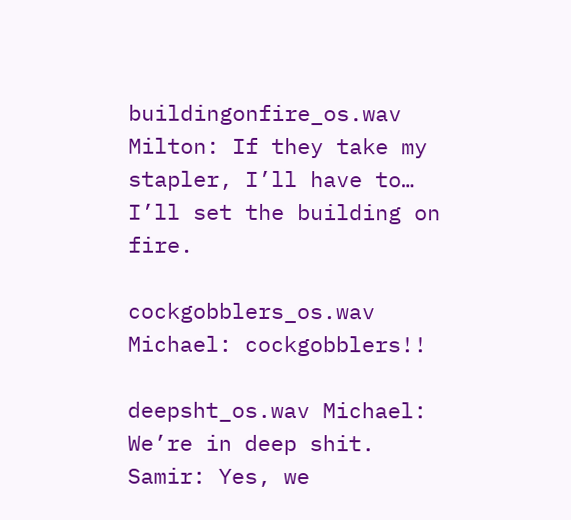buildingonfire_os.wav Milton: If they take my stapler, I’ll have to… I’ll set the building on fire.

cockgobblers_os.wav Michael: cockgobblers!!

deepsht_os.wav Michael: We’re in deep shit. Samir: Yes, we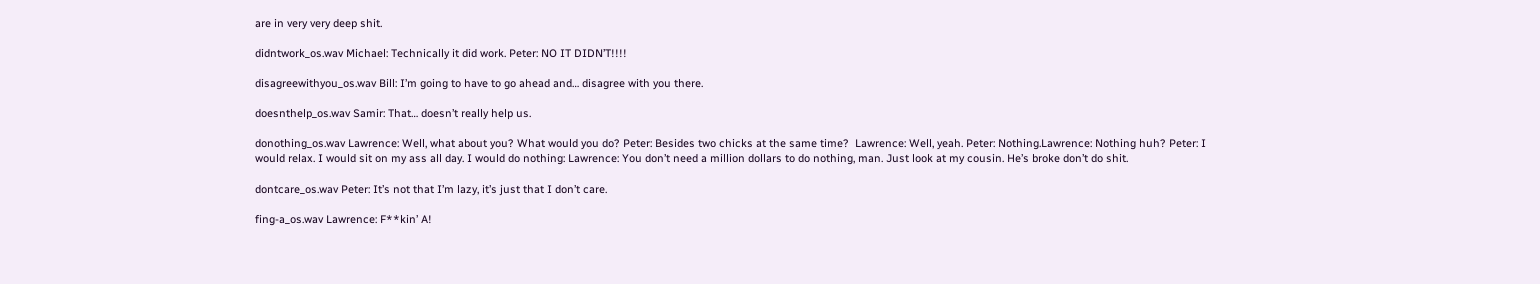are in very very deep shit.

didntwork_os.wav Michael: Technically it did work. Peter: NO IT DIDN’T!!!!

disagreewithyou_os.wav Bill: I’m going to have to go ahead and… disagree with you there.

doesnthelp_os.wav Samir: That… doesn’t really help us.

donothing_os.wav Lawrence: Well, what about you? What would you do? Peter: Besides two chicks at the same time?  Lawrence: Well, yeah. Peter: Nothing.Lawrence: Nothing huh? Peter: I would relax. I would sit on my ass all day. I would do nothing: Lawrence: You don’t need a million dollars to do nothing, man. Just look at my cousin. He’s broke don’t do shit.

dontcare_os.wav Peter: It’s not that I’m lazy, it’s just that I don’t care.

fing-a_os.wav Lawrence: F**kin’ A!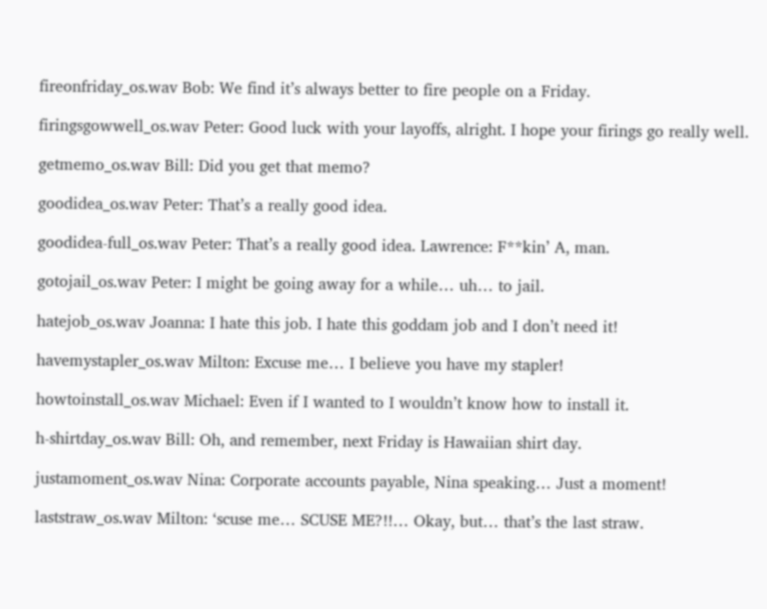fireonfriday_os.wav Bob: We find it’s always better to fire people on a Friday.

firingsgowwell_os.wav Peter: Good luck with your layoffs, alright. I hope your firings go really well.

getmemo_os.wav Bill: Did you get that memo?

goodidea_os.wav Peter: That’s a really good idea.

goodidea-full_os.wav Peter: That’s a really good idea. Lawrence: F**kin’ A, man.

gotojail_os.wav Peter: I might be going away for a while… uh… to jail.

hatejob_os.wav Joanna: I hate this job. I hate this goddam job and I don’t need it!

havemystapler_os.wav Milton: Excuse me… I believe you have my stapler!

howtoinstall_os.wav Michael: Even if I wanted to I wouldn’t know how to install it.

h-shirtday_os.wav Bill: Oh, and remember, next Friday is Hawaiian shirt day.

justamoment_os.wav Nina: Corporate accounts payable, Nina speaking… Just a moment!

laststraw_os.wav Milton: ‘scuse me… SCUSE ME?!!… Okay, but… that’s the last straw.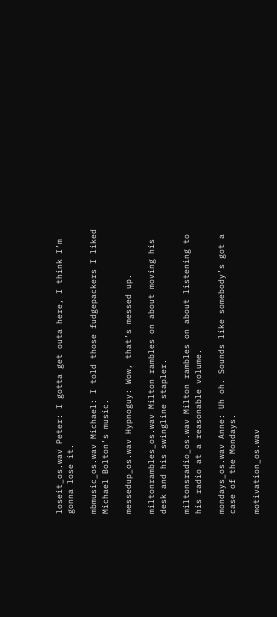loseit_os.wav Peter: I gotta get outa here, I think I’m gonna lose it.

mbmusic_os.wav Michael: I told those fudgepackers I liked Michael Bolton’s music.

messedup_os.wav Hypnoguy: Wow, that’s messed up.

miltonrambles_os.wav Milton rambles on about moving his desk and his swingline stapler.

miltonsradio_os.wav Milton rambles on about listening to his radio at a reasonable volume.

mondays_os.wav Anne: Uh oh. Sounds like somebody’s got a case of the Mondays.

motivation_os.wav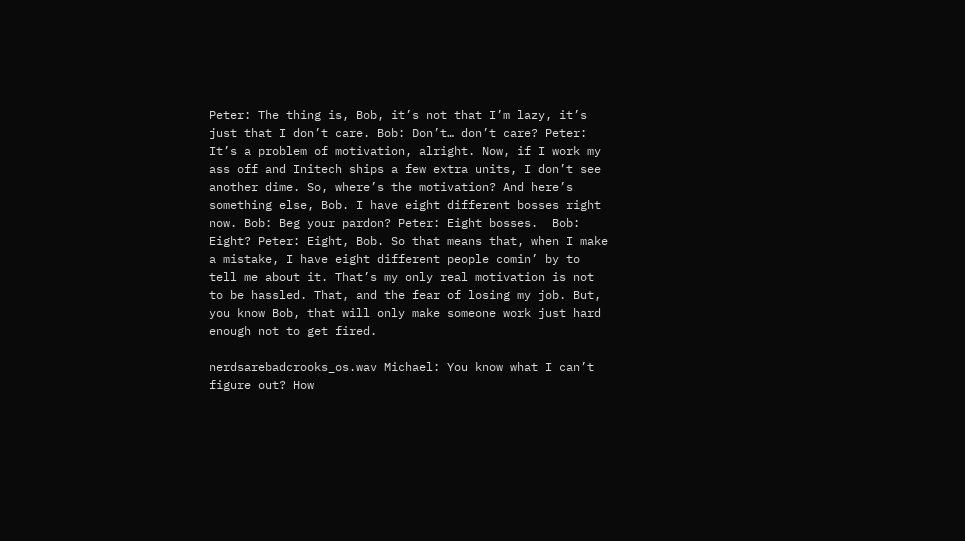Peter: The thing is, Bob, it’s not that I’m lazy, it’s just that I don’t care. Bob: Don’t… don’t care? Peter: It’s a problem of motivation, alright. Now, if I work my ass off and Initech ships a few extra units, I don’t see another dime. So, where’s the motivation? And here’s something else, Bob. I have eight different bosses right now. Bob: Beg your pardon? Peter: Eight bosses.  Bob: Eight? Peter: Eight, Bob. So that means that, when I make a mistake, I have eight different people comin’ by to tell me about it. That’s my only real motivation is not to be hassled. That, and the fear of losing my job. But, you know Bob, that will only make someone work just hard enough not to get fired.

nerdsarebadcrooks_os.wav Michael: You know what I can’t figure out? How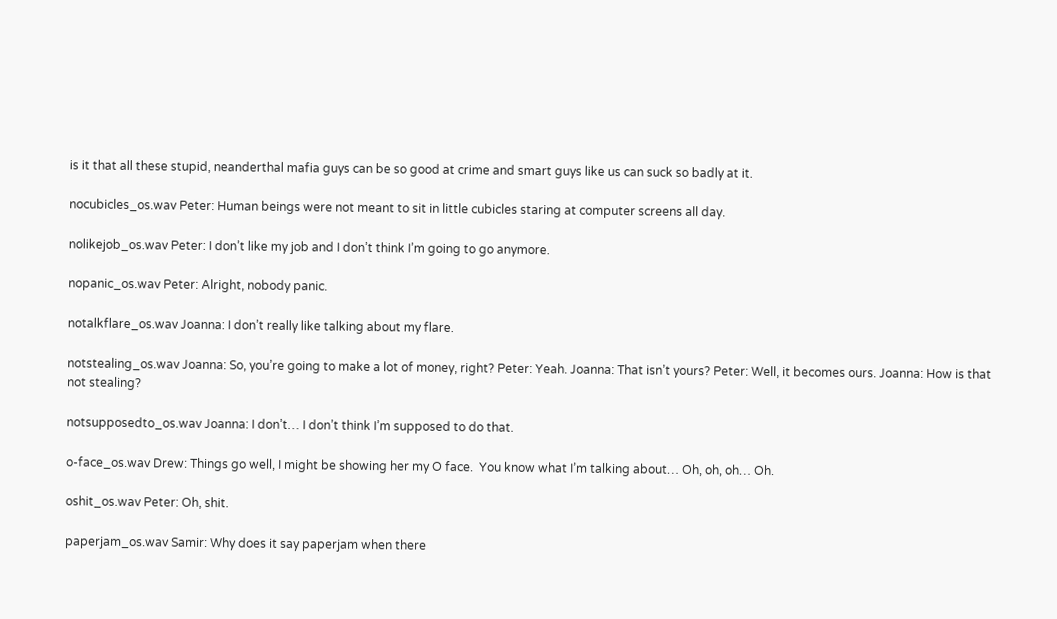is it that all these stupid, neanderthal mafia guys can be so good at crime and smart guys like us can suck so badly at it.

nocubicles_os.wav Peter: Human beings were not meant to sit in little cubicles staring at computer screens all day.

nolikejob_os.wav Peter: I don’t like my job and I don’t think I’m going to go anymore.

nopanic_os.wav Peter: Alright, nobody panic.

notalkflare_os.wav Joanna: I don’t really like talking about my flare.

notstealing_os.wav Joanna: So, you’re going to make a lot of money, right? Peter: Yeah. Joanna: That isn’t yours? Peter: Well, it becomes ours. Joanna: How is that not stealing?

notsupposedto_os.wav Joanna: I don’t… I don’t think I’m supposed to do that.

o-face_os.wav Drew: Things go well, I might be showing her my O face.  You know what I’m talking about… Oh, oh, oh… Oh.

oshit_os.wav Peter: Oh, shit.

paperjam_os.wav Samir: Why does it say paperjam when there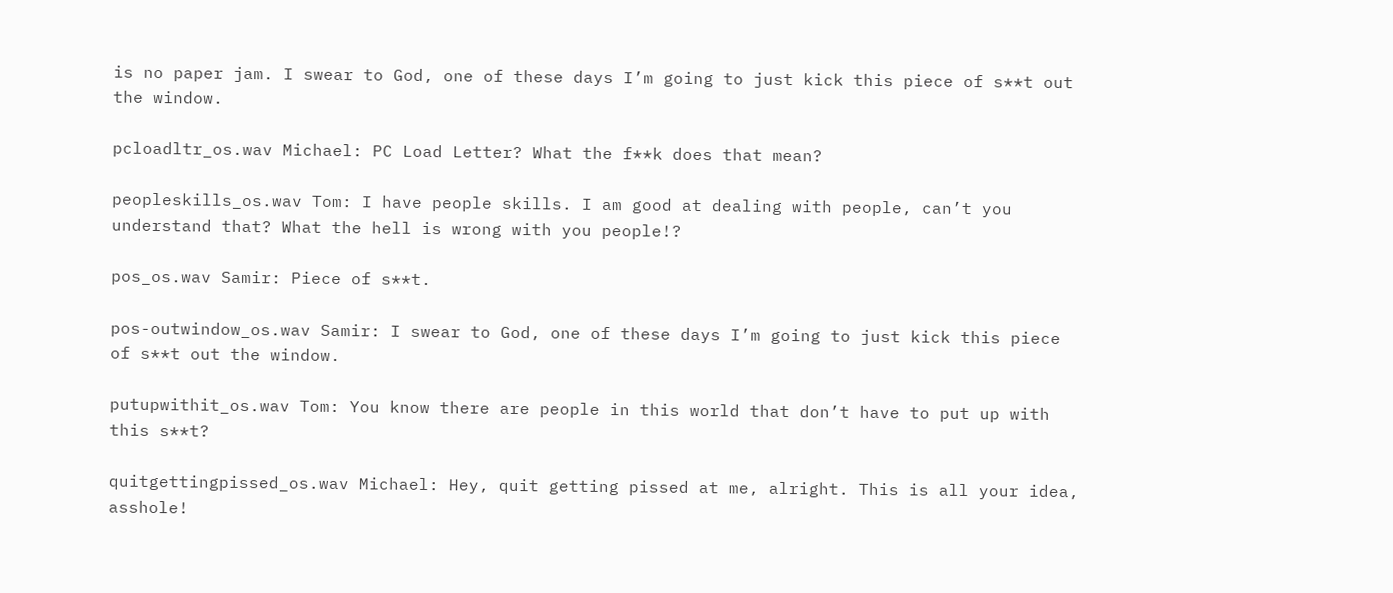is no paper jam. I swear to God, one of these days I’m going to just kick this piece of s**t out the window.

pcloadltr_os.wav Michael: PC Load Letter? What the f**k does that mean?

peopleskills_os.wav Tom: I have people skills. I am good at dealing with people, can’t you understand that? What the hell is wrong with you people!?

pos_os.wav Samir: Piece of s**t.

pos-outwindow_os.wav Samir: I swear to God, one of these days I’m going to just kick this piece of s**t out the window.

putupwithit_os.wav Tom: You know there are people in this world that don’t have to put up with this s**t?

quitgettingpissed_os.wav Michael: Hey, quit getting pissed at me, alright. This is all your idea, asshole!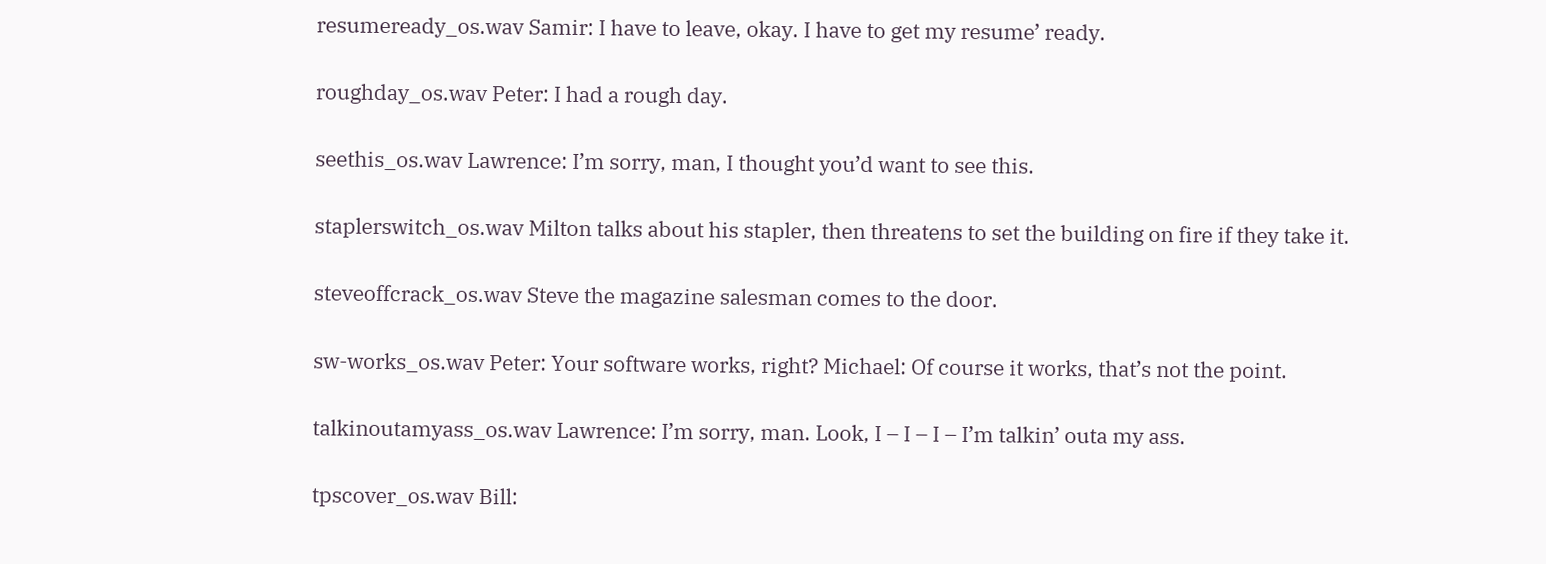resumeready_os.wav Samir: I have to leave, okay. I have to get my resume’ ready.

roughday_os.wav Peter: I had a rough day.

seethis_os.wav Lawrence: I’m sorry, man, I thought you’d want to see this.

staplerswitch_os.wav Milton talks about his stapler, then threatens to set the building on fire if they take it.

steveoffcrack_os.wav Steve the magazine salesman comes to the door.

sw-works_os.wav Peter: Your software works, right? Michael: Of course it works, that’s not the point.

talkinoutamyass_os.wav Lawrence: I’m sorry, man. Look, I – I – I – I’m talkin’ outa my ass.

tpscover_os.wav Bill: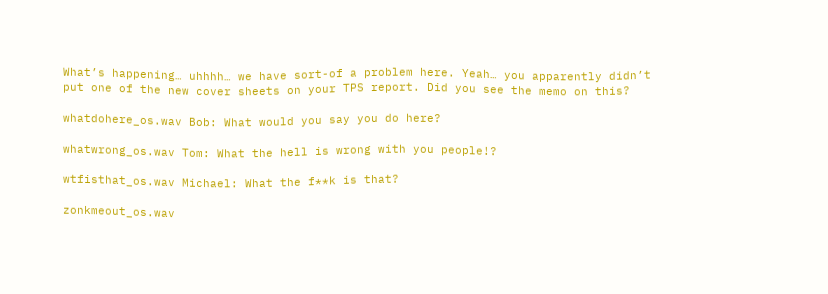What’s happening… uhhhh… we have sort-of a problem here. Yeah… you apparently didn’t put one of the new cover sheets on your TPS report. Did you see the memo on this?

whatdohere_os.wav Bob: What would you say you do here?

whatwrong_os.wav Tom: What the hell is wrong with you people!?

wtfisthat_os.wav Michael: What the f**k is that?

zonkmeout_os.wav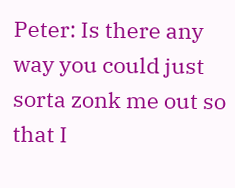Peter: Is there any way you could just sorta zonk me out so that I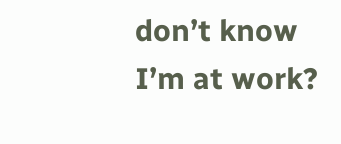don’t know I’m at work?